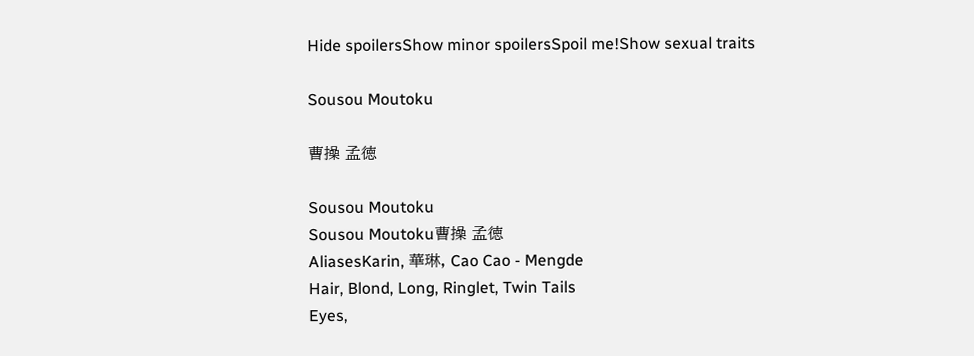Hide spoilersShow minor spoilersSpoil me!Show sexual traits

Sousou Moutoku

曹操 孟徳

Sousou Moutoku
Sousou Moutoku曹操 孟徳
AliasesKarin, 華琳, Cao Cao - Mengde
Hair, Blond, Long, Ringlet, Twin Tails
Eyes,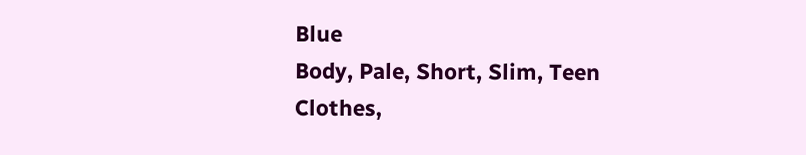Blue
Body, Pale, Short, Slim, Teen
Clothes,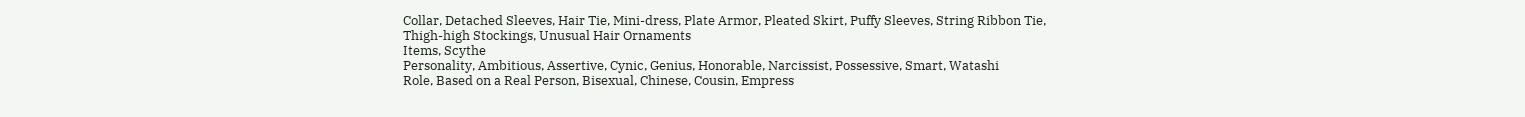Collar, Detached Sleeves, Hair Tie, Mini-dress, Plate Armor, Pleated Skirt, Puffy Sleeves, String Ribbon Tie, Thigh-high Stockings, Unusual Hair Ornaments
Items, Scythe
Personality, Ambitious, Assertive, Cynic, Genius, Honorable, Narcissist, Possessive, Smart, Watashi
Role, Based on a Real Person, Bisexual, Chinese, Cousin, Empress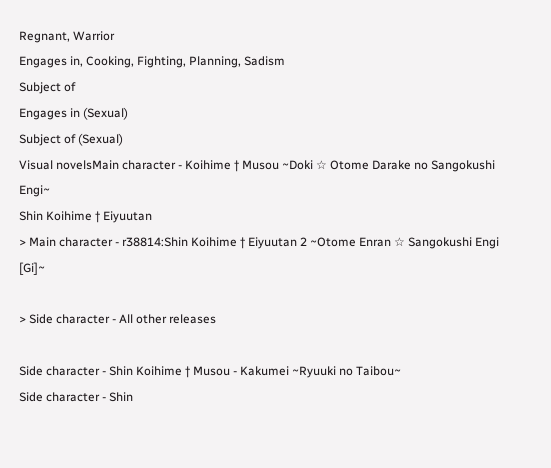Regnant, Warrior
Engages in, Cooking, Fighting, Planning, Sadism
Subject of
Engages in (Sexual)
Subject of (Sexual)
Visual novelsMain character - Koihime † Musou ~Doki ☆ Otome Darake no Sangokushi Engi~
Shin Koihime † Eiyuutan
> Main character - r38814:Shin Koihime † Eiyuutan 2 ~Otome Enran ☆ Sangokushi Engi [Gi]~

> Side character - All other releases

Side character - Shin Koihime † Musou - Kakumei ~Ryuuki no Taibou~
Side character - Shin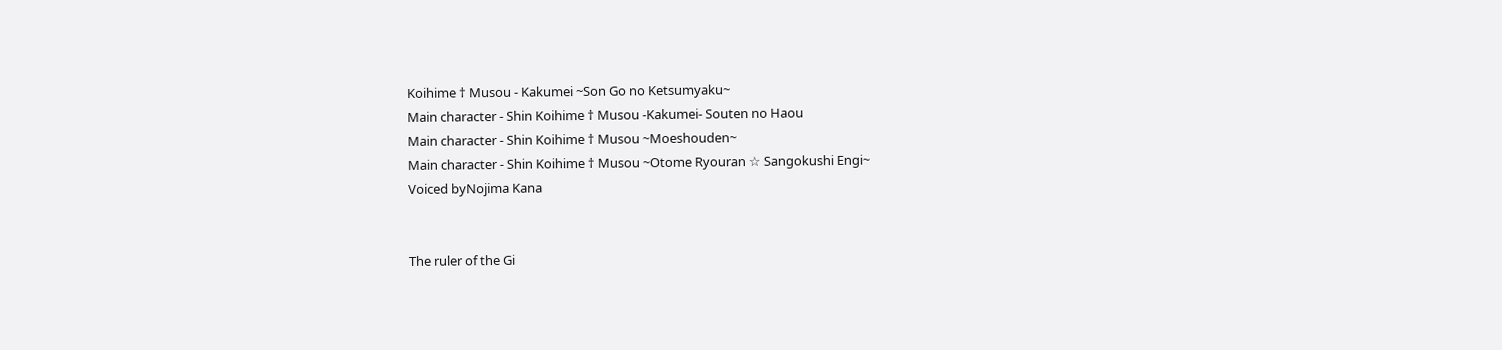Koihime † Musou - Kakumei ~Son Go no Ketsumyaku~
Main character - Shin Koihime † Musou -Kakumei- Souten no Haou
Main character - Shin Koihime † Musou ~Moeshouden~
Main character - Shin Koihime † Musou ~Otome Ryouran ☆ Sangokushi Engi~
Voiced byNojima Kana


The ruler of the Gi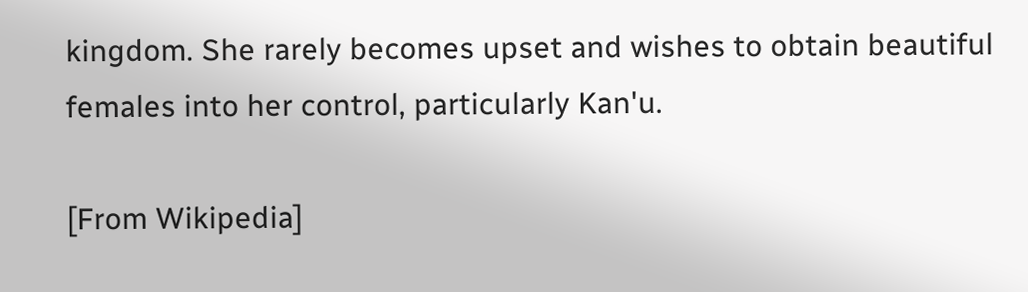kingdom. She rarely becomes upset and wishes to obtain beautiful females into her control, particularly Kan'u.

[From Wikipedia]